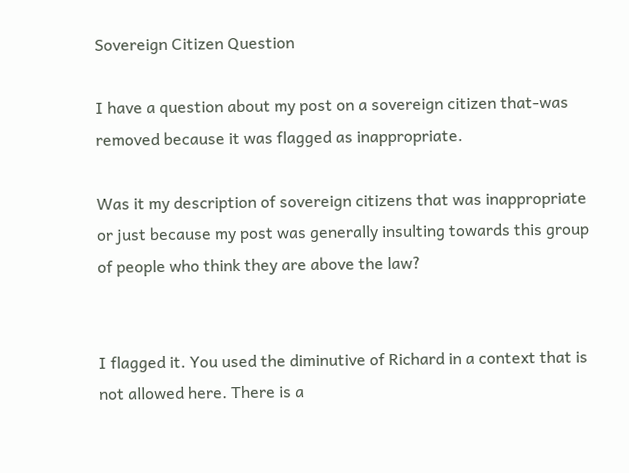Sovereign Citizen Question

I have a question about my post on a sovereign citizen that-was removed because it was flagged as inappropriate.

Was it my description of sovereign citizens that was inappropriate or just because my post was generally insulting towards this group of people who think they are above the law?


I flagged it. You used the diminutive of Richard in a context that is not allowed here. There is a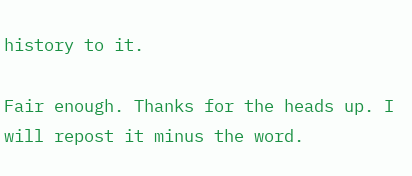history to it.

Fair enough. Thanks for the heads up. I will repost it minus the word.